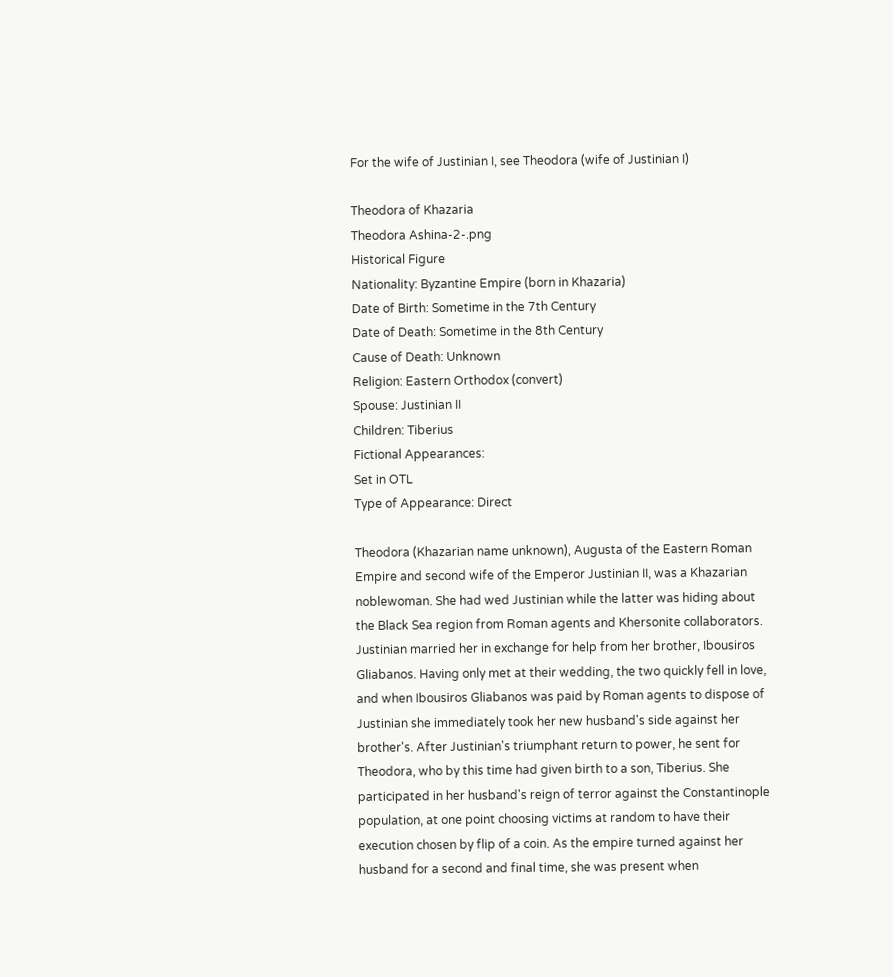For the wife of Justinian I, see Theodora (wife of Justinian I)

Theodora of Khazaria
Theodora Ashina-2-.png
Historical Figure
Nationality: Byzantine Empire (born in Khazaria)
Date of Birth: Sometime in the 7th Century
Date of Death: Sometime in the 8th Century
Cause of Death: Unknown
Religion: Eastern Orthodox (convert)
Spouse: Justinian II
Children: Tiberius
Fictional Appearances:
Set in OTL
Type of Appearance: Direct

Theodora (Khazarian name unknown), Augusta of the Eastern Roman Empire and second wife of the Emperor Justinian II, was a Khazarian noblewoman. She had wed Justinian while the latter was hiding about the Black Sea region from Roman agents and Khersonite collaborators. Justinian married her in exchange for help from her brother, Ibousiros Gliabanos. Having only met at their wedding, the two quickly fell in love, and when Ibousiros Gliabanos was paid by Roman agents to dispose of Justinian she immediately took her new husband's side against her brother's. After Justinian's triumphant return to power, he sent for Theodora, who by this time had given birth to a son, Tiberius. She participated in her husband's reign of terror against the Constantinople population, at one point choosing victims at random to have their execution chosen by flip of a coin. As the empire turned against her husband for a second and final time, she was present when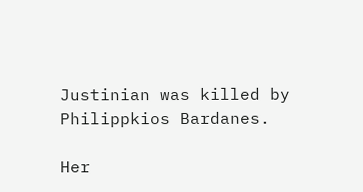Justinian was killed by Philippkios Bardanes.

Her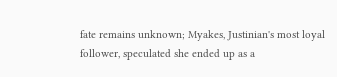fate remains unknown; Myakes, Justinian's most loyal follower, speculated she ended up as a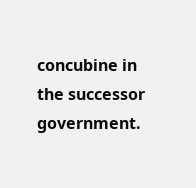concubine in the successor government.